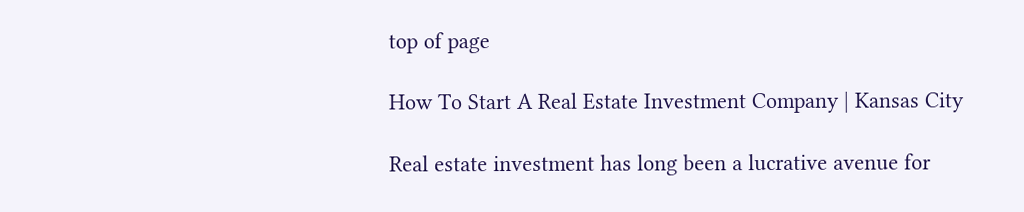top of page

How To Start A Real Estate Investment Company | Kansas City

Real estate investment has long been a lucrative avenue for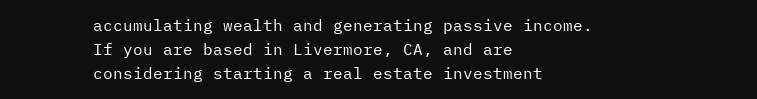accumulating wealth and generating passive income. If you are based in Livermore, CA, and are considering starting a real estate investment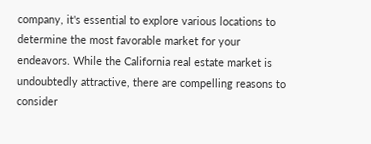company, it's essential to explore various locations to determine the most favorable market for your endeavors. While the California real estate market is undoubtedly attractive, there are compelling reasons to consider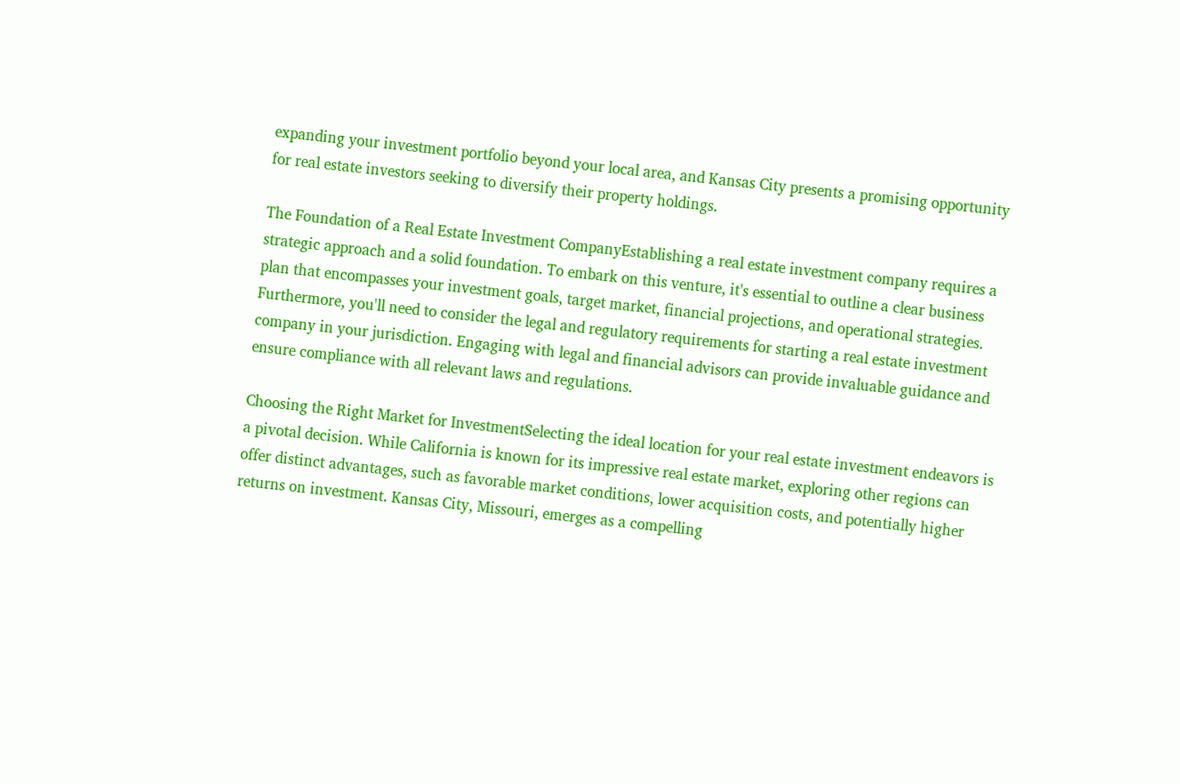expanding your investment portfolio beyond your local area, and Kansas City presents a promising opportunity for real estate investors seeking to diversify their property holdings.

The Foundation of a Real Estate Investment CompanyEstablishing a real estate investment company requires a strategic approach and a solid foundation. To embark on this venture, it's essential to outline a clear business plan that encompasses your investment goals, target market, financial projections, and operational strategies. Furthermore, you'll need to consider the legal and regulatory requirements for starting a real estate investment company in your jurisdiction. Engaging with legal and financial advisors can provide invaluable guidance and ensure compliance with all relevant laws and regulations.

Choosing the Right Market for InvestmentSelecting the ideal location for your real estate investment endeavors is a pivotal decision. While California is known for its impressive real estate market, exploring other regions can offer distinct advantages, such as favorable market conditions, lower acquisition costs, and potentially higher returns on investment. Kansas City, Missouri, emerges as a compelling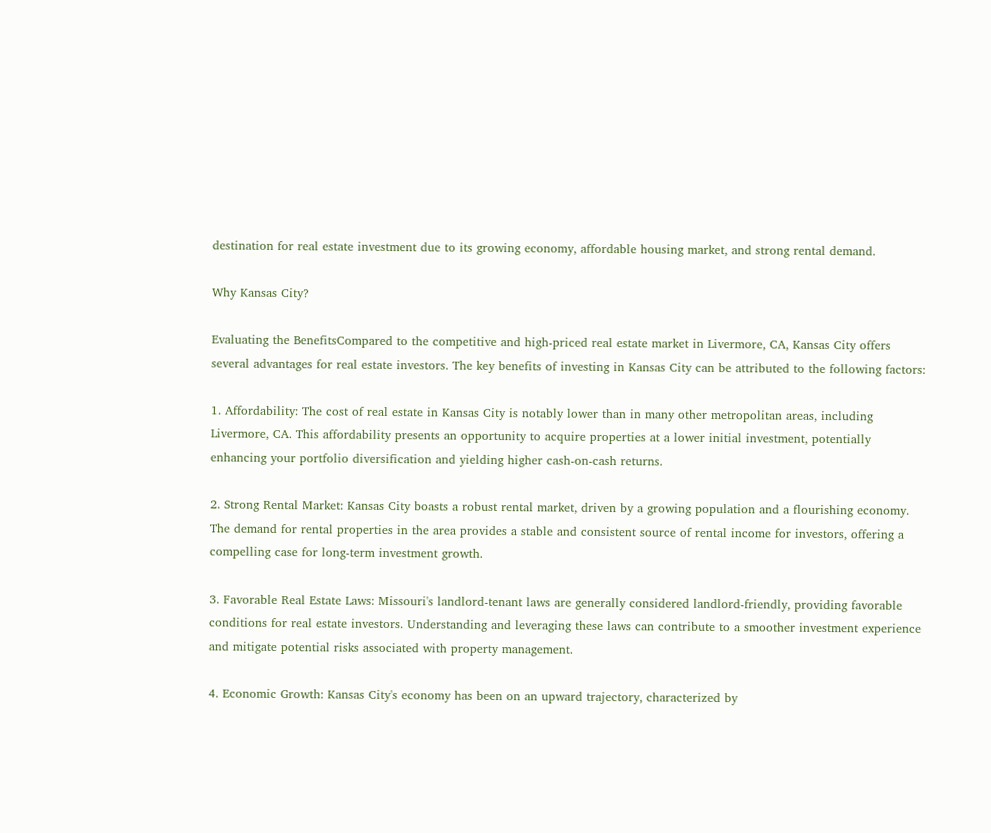destination for real estate investment due to its growing economy, affordable housing market, and strong rental demand.

Why Kansas City?

Evaluating the BenefitsCompared to the competitive and high-priced real estate market in Livermore, CA, Kansas City offers several advantages for real estate investors. The key benefits of investing in Kansas City can be attributed to the following factors:

1. Affordability: The cost of real estate in Kansas City is notably lower than in many other metropolitan areas, including Livermore, CA. This affordability presents an opportunity to acquire properties at a lower initial investment, potentially enhancing your portfolio diversification and yielding higher cash-on-cash returns.

2. Strong Rental Market: Kansas City boasts a robust rental market, driven by a growing population and a flourishing economy. The demand for rental properties in the area provides a stable and consistent source of rental income for investors, offering a compelling case for long-term investment growth.

3. Favorable Real Estate Laws: Missouri's landlord-tenant laws are generally considered landlord-friendly, providing favorable conditions for real estate investors. Understanding and leveraging these laws can contribute to a smoother investment experience and mitigate potential risks associated with property management.

4. Economic Growth: Kansas City's economy has been on an upward trajectory, characterized by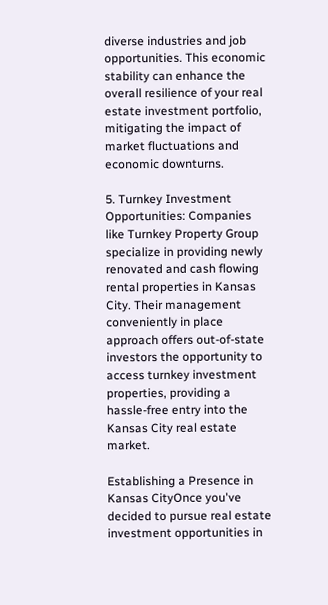diverse industries and job opportunities. This economic stability can enhance the overall resilience of your real estate investment portfolio, mitigating the impact of market fluctuations and economic downturns.

5. Turnkey Investment Opportunities: Companies like Turnkey Property Group specialize in providing newly renovated and cash flowing rental properties in Kansas City. Their management conveniently in place approach offers out-of-state investors the opportunity to access turnkey investment properties, providing a hassle-free entry into the Kansas City real estate market.

Establishing a Presence in Kansas CityOnce you've decided to pursue real estate investment opportunities in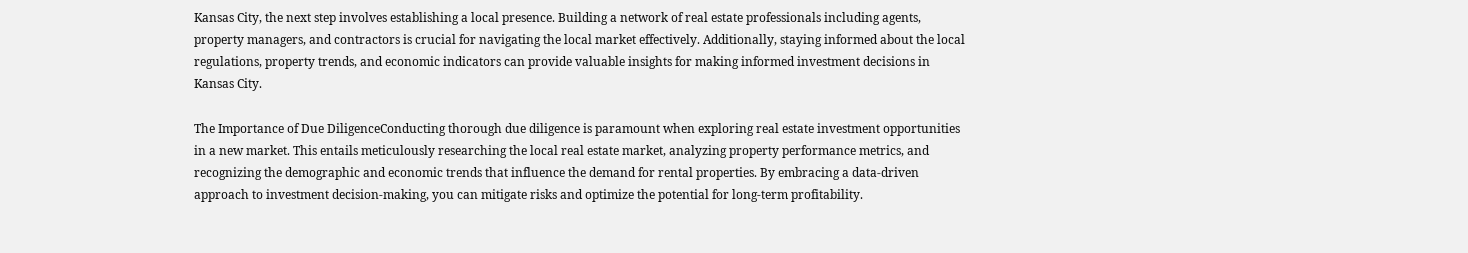Kansas City, the next step involves establishing a local presence. Building a network of real estate professionals including agents, property managers, and contractors is crucial for navigating the local market effectively. Additionally, staying informed about the local regulations, property trends, and economic indicators can provide valuable insights for making informed investment decisions in Kansas City.

The Importance of Due DiligenceConducting thorough due diligence is paramount when exploring real estate investment opportunities in a new market. This entails meticulously researching the local real estate market, analyzing property performance metrics, and recognizing the demographic and economic trends that influence the demand for rental properties. By embracing a data-driven approach to investment decision-making, you can mitigate risks and optimize the potential for long-term profitability.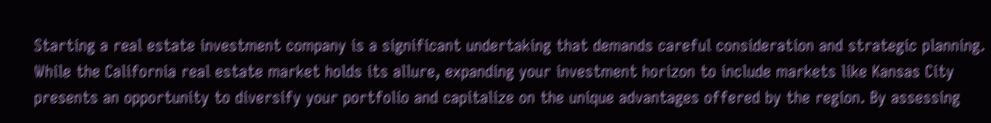Starting a real estate investment company is a significant undertaking that demands careful consideration and strategic planning. While the California real estate market holds its allure, expanding your investment horizon to include markets like Kansas City presents an opportunity to diversify your portfolio and capitalize on the unique advantages offered by the region. By assessing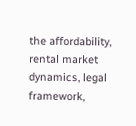the affordability, rental market dynamics, legal framework,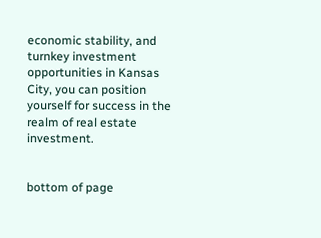economic stability, and turnkey investment opportunities in Kansas City, you can position yourself for success in the realm of real estate investment.


bottom of page